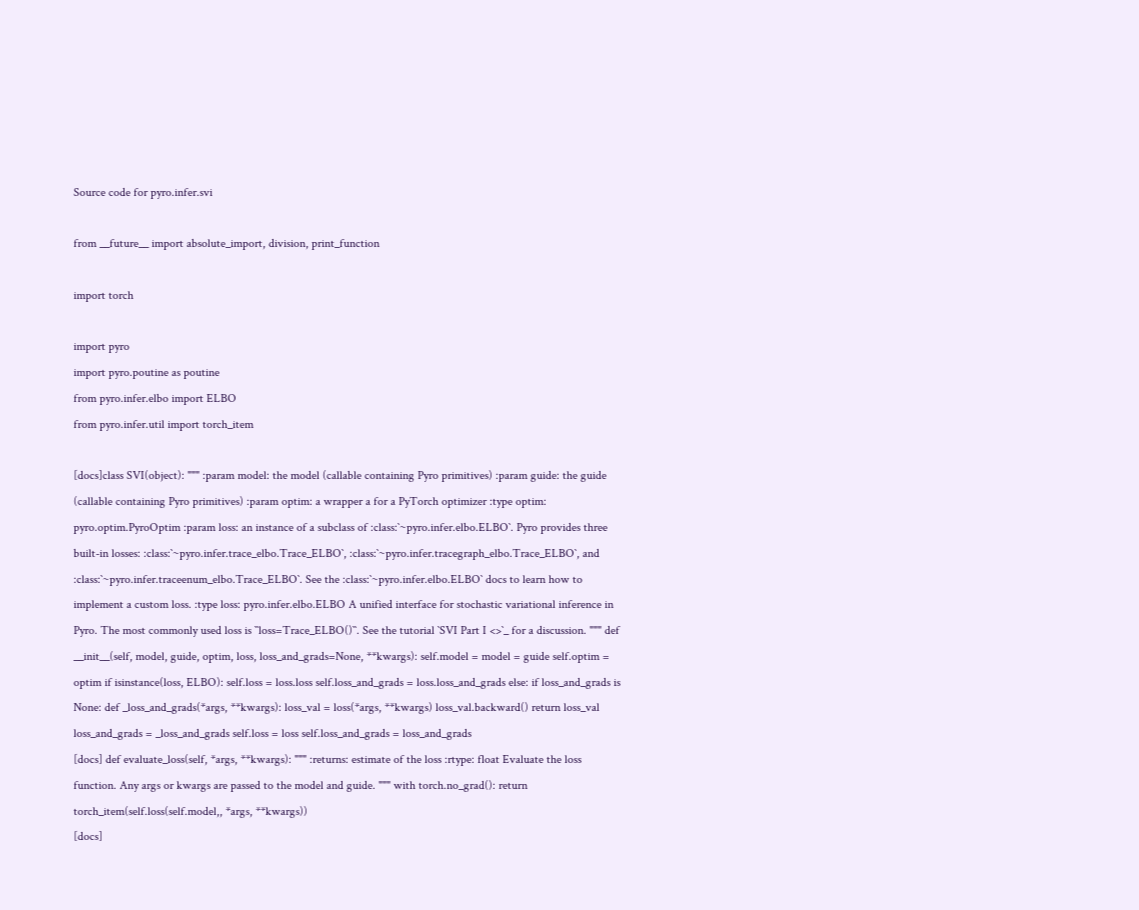Source code for pyro.infer.svi

from __future__ import absolute_import, division, print_function

import torch

import pyro
import pyro.poutine as poutine
from pyro.infer.elbo import ELBO
from pyro.infer.util import torch_item

[docs]class SVI(object): """ :param model: the model (callable containing Pyro primitives) :param guide: the guide (callable containing Pyro primitives) :param optim: a wrapper a for a PyTorch optimizer :type optim: pyro.optim.PyroOptim :param loss: an instance of a subclass of :class:`~pyro.infer.elbo.ELBO`. Pyro provides three built-in losses: :class:`~pyro.infer.trace_elbo.Trace_ELBO`, :class:`~pyro.infer.tracegraph_elbo.Trace_ELBO`, and :class:`~pyro.infer.traceenum_elbo.Trace_ELBO`. See the :class:`~pyro.infer.elbo.ELBO` docs to learn how to implement a custom loss. :type loss: pyro.infer.elbo.ELBO A unified interface for stochastic variational inference in Pyro. The most commonly used loss is ``loss=Trace_ELBO()``. See the tutorial `SVI Part I <>`_ for a discussion. """ def __init__(self, model, guide, optim, loss, loss_and_grads=None, **kwargs): self.model = model = guide self.optim = optim if isinstance(loss, ELBO): self.loss = loss.loss self.loss_and_grads = loss.loss_and_grads else: if loss_and_grads is None: def _loss_and_grads(*args, **kwargs): loss_val = loss(*args, **kwargs) loss_val.backward() return loss_val loss_and_grads = _loss_and_grads self.loss = loss self.loss_and_grads = loss_and_grads
[docs] def evaluate_loss(self, *args, **kwargs): """ :returns: estimate of the loss :rtype: float Evaluate the loss function. Any args or kwargs are passed to the model and guide. """ with torch.no_grad(): return torch_item(self.loss(self.model,, *args, **kwargs))
[docs]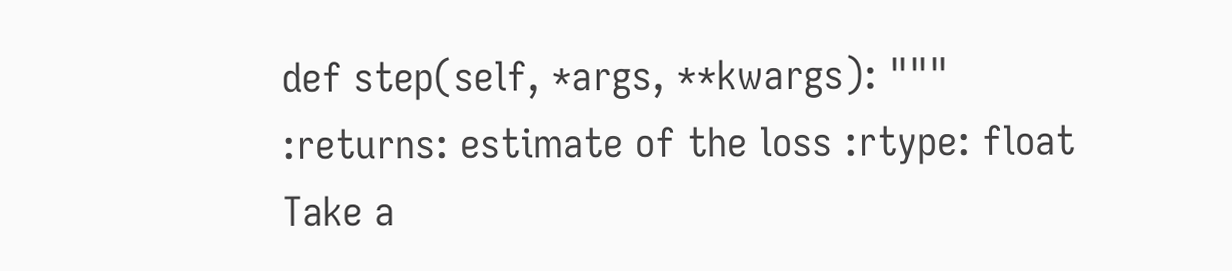def step(self, *args, **kwargs): """ :returns: estimate of the loss :rtype: float Take a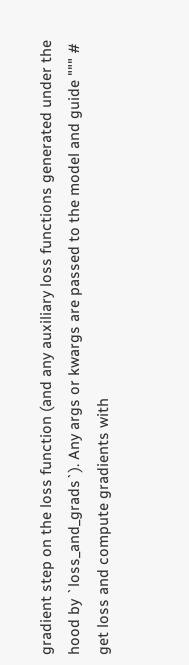gradient step on the loss function (and any auxiliary loss functions generated under the hood by `loss_and_grads`). Any args or kwargs are passed to the model and guide """ # get loss and compute gradients with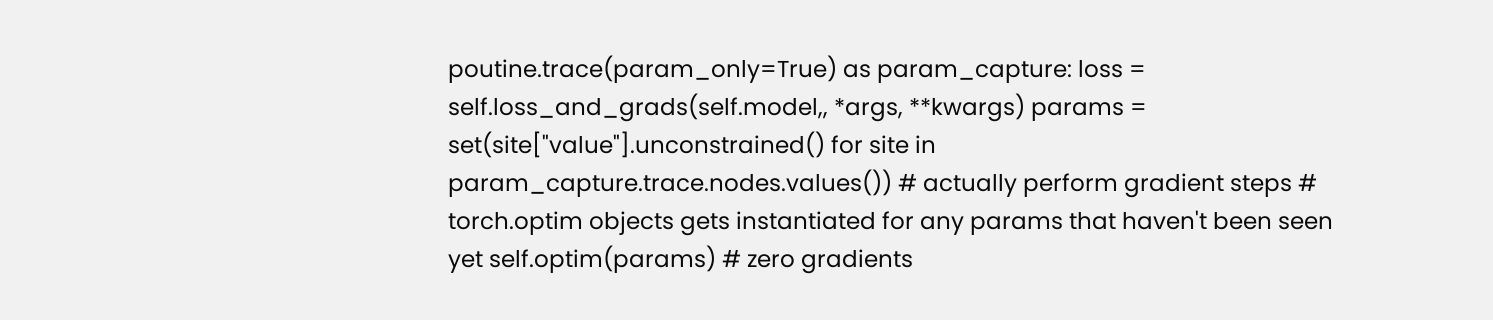poutine.trace(param_only=True) as param_capture: loss = self.loss_and_grads(self.model,, *args, **kwargs) params = set(site["value"].unconstrained() for site in param_capture.trace.nodes.values()) # actually perform gradient steps # torch.optim objects gets instantiated for any params that haven't been seen yet self.optim(params) # zero gradients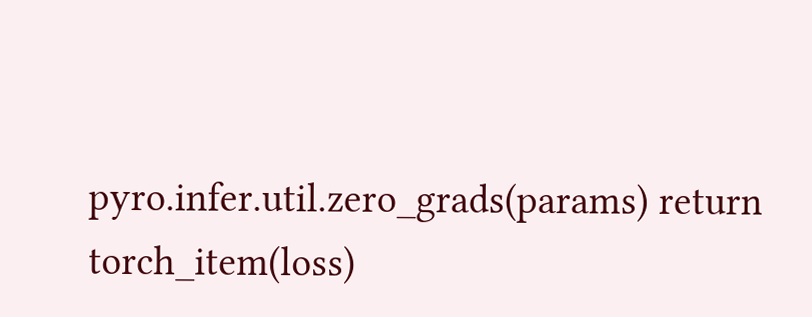pyro.infer.util.zero_grads(params) return torch_item(loss)